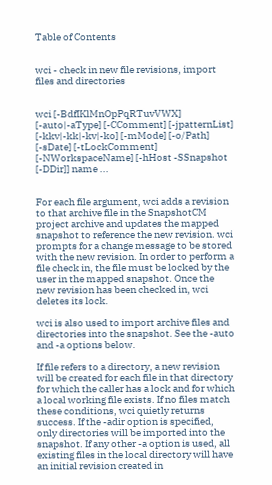Table of Contents


wci - check in new file revisions, import files and directories


wci [-BdfIKlMnOpPqRTuvVWX] [-auto|-aType] [-CComment] [-jpatternList] [-kkv|-kk|-kv|-ko] [-mMode] [-o/Path] [-sDate] [-tLockComment] [-NWorkspaceName] [-hHost -SSnapshot [-DDir]] name ...


For each file argument, wci adds a revision to that archive file in the SnapshotCM project archive and updates the mapped snapshot to reference the new revision. wci prompts for a change message to be stored with the new revision. In order to perform a file check in, the file must be locked by the user in the mapped snapshot. Once the new revision has been checked in, wci deletes its lock.

wci is also used to import archive files and directories into the snapshot. See the -auto and -a options below.

If file refers to a directory, a new revision will be created for each file in that directory for which the caller has a lock and for which a local working file exists. If no files match these conditions, wci quietly returns success. If the -adir option is specified, only directories will be imported into the snapshot. If any other -a option is used, all existing files in the local directory will have an initial revision created in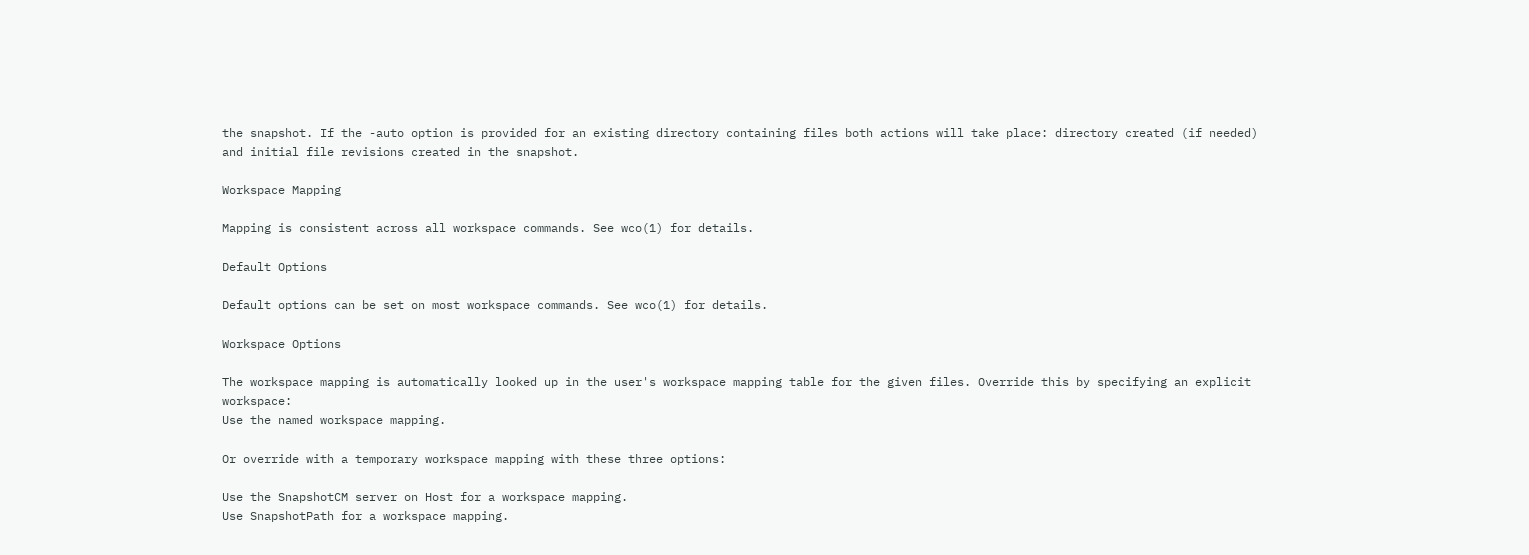the snapshot. If the -auto option is provided for an existing directory containing files both actions will take place: directory created (if needed) and initial file revisions created in the snapshot.

Workspace Mapping

Mapping is consistent across all workspace commands. See wco(1) for details.

Default Options

Default options can be set on most workspace commands. See wco(1) for details.

Workspace Options

The workspace mapping is automatically looked up in the user's workspace mapping table for the given files. Override this by specifying an explicit workspace:
Use the named workspace mapping.

Or override with a temporary workspace mapping with these three options:

Use the SnapshotCM server on Host for a workspace mapping.
Use SnapshotPath for a workspace mapping.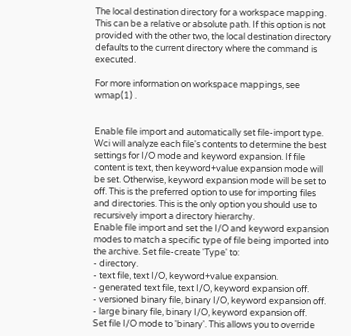The local destination directory for a workspace mapping. This can be a relative or absolute path. If this option is not provided with the other two, the local destination directory defaults to the current directory where the command is executed.

For more information on workspace mappings, see wmap(1) .


Enable file import and automatically set file-import type. Wci will analyze each file's contents to determine the best settings for I/O mode and keyword expansion. If file content is text, then keyword+value expansion mode will be set. Otherwise, keyword expansion mode will be set to off. This is the preferred option to use for importing files and directories. This is the only option you should use to recursively import a directory hierarchy.
Enable file import and set the I/O and keyword expansion modes to match a specific type of file being imported into the archive. Set file-create 'Type' to:
- directory.
- text file, text I/O, keyword+value expansion.
- generated text file, text I/O, keyword expansion off.
- versioned binary file, binary I/O, keyword expansion off.
- large binary file, binary I/O, keyword expansion off.
Set file I/O mode to 'binary'. This allows you to override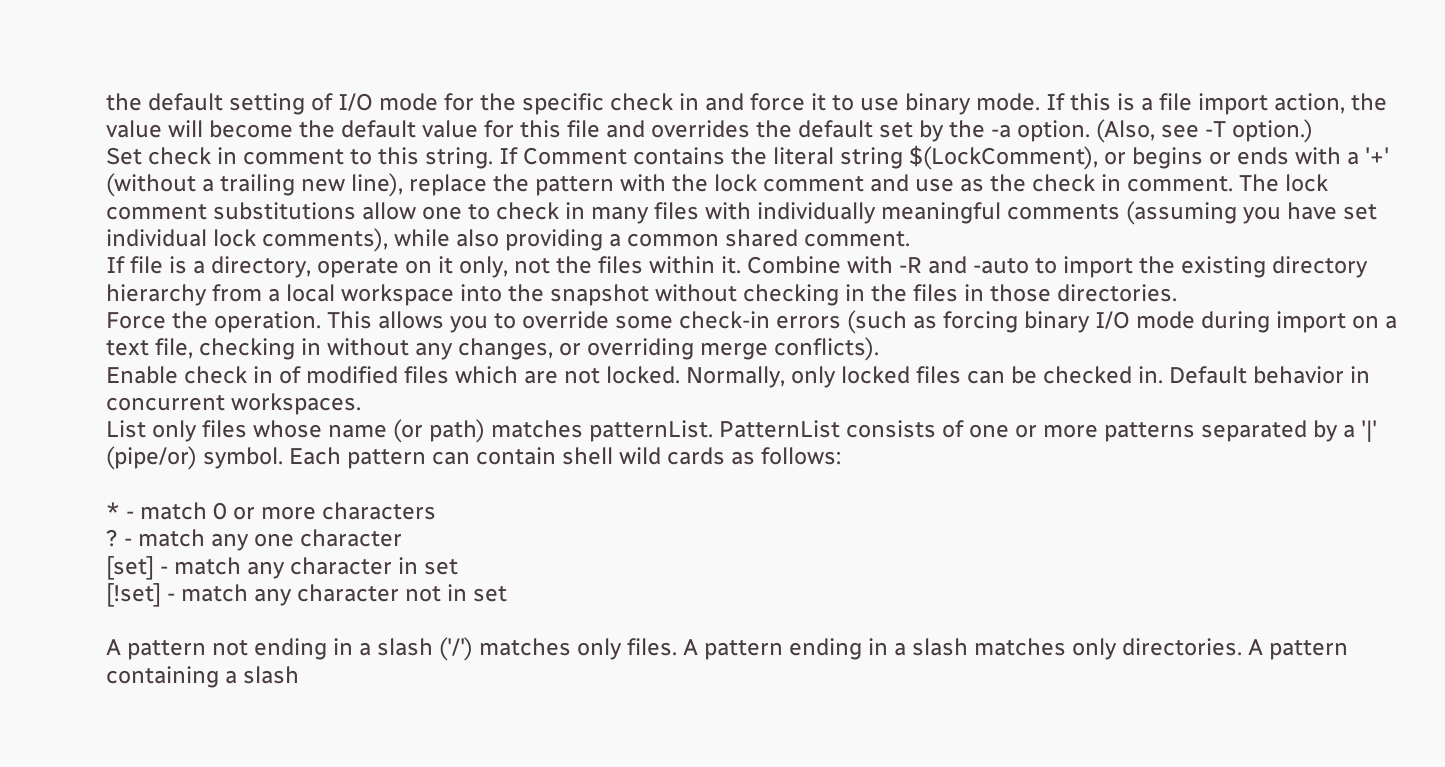the default setting of I/O mode for the specific check in and force it to use binary mode. If this is a file import action, the value will become the default value for this file and overrides the default set by the -a option. (Also, see -T option.)
Set check in comment to this string. If Comment contains the literal string $(LockComment), or begins or ends with a '+' (without a trailing new line), replace the pattern with the lock comment and use as the check in comment. The lock comment substitutions allow one to check in many files with individually meaningful comments (assuming you have set individual lock comments), while also providing a common shared comment.
If file is a directory, operate on it only, not the files within it. Combine with -R and -auto to import the existing directory hierarchy from a local workspace into the snapshot without checking in the files in those directories.
Force the operation. This allows you to override some check-in errors (such as forcing binary I/O mode during import on a text file, checking in without any changes, or overriding merge conflicts).
Enable check in of modified files which are not locked. Normally, only locked files can be checked in. Default behavior in concurrent workspaces.
List only files whose name (or path) matches patternList. PatternList consists of one or more patterns separated by a '|' (pipe/or) symbol. Each pattern can contain shell wild cards as follows:

* - match 0 or more characters
? - match any one character
[set] - match any character in set
[!set] - match any character not in set

A pattern not ending in a slash ('/') matches only files. A pattern ending in a slash matches only directories. A pattern containing a slash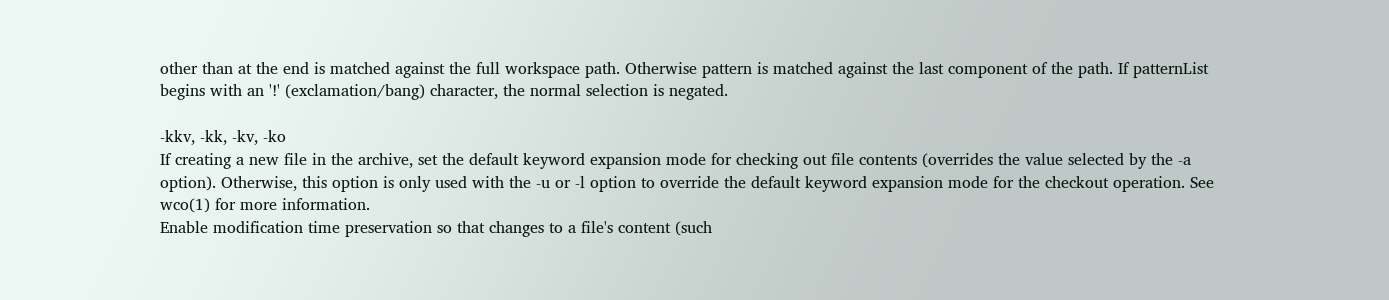other than at the end is matched against the full workspace path. Otherwise pattern is matched against the last component of the path. If patternList begins with an '!' (exclamation/bang) character, the normal selection is negated.

-kkv, -kk, -kv, -ko
If creating a new file in the archive, set the default keyword expansion mode for checking out file contents (overrides the value selected by the -a option). Otherwise, this option is only used with the -u or -l option to override the default keyword expansion mode for the checkout operation. See wco(1) for more information.
Enable modification time preservation so that changes to a file's content (such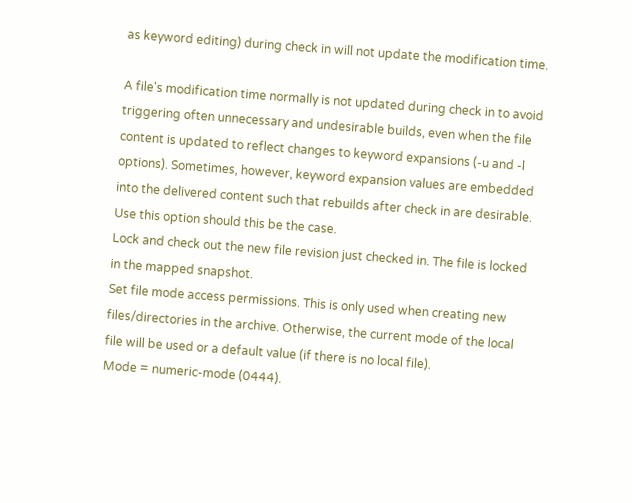as keyword editing) during check in will not update the modification time.

A file's modification time normally is not updated during check in to avoid triggering often unnecessary and undesirable builds, even when the file content is updated to reflect changes to keyword expansions (-u and -l options). Sometimes, however, keyword expansion values are embedded into the delivered content such that rebuilds after check in are desirable. Use this option should this be the case.
Lock and check out the new file revision just checked in. The file is locked in the mapped snapshot.
Set file mode access permissions. This is only used when creating new files/directories in the archive. Otherwise, the current mode of the local file will be used or a default value (if there is no local file).
Mode = numeric-mode (0444).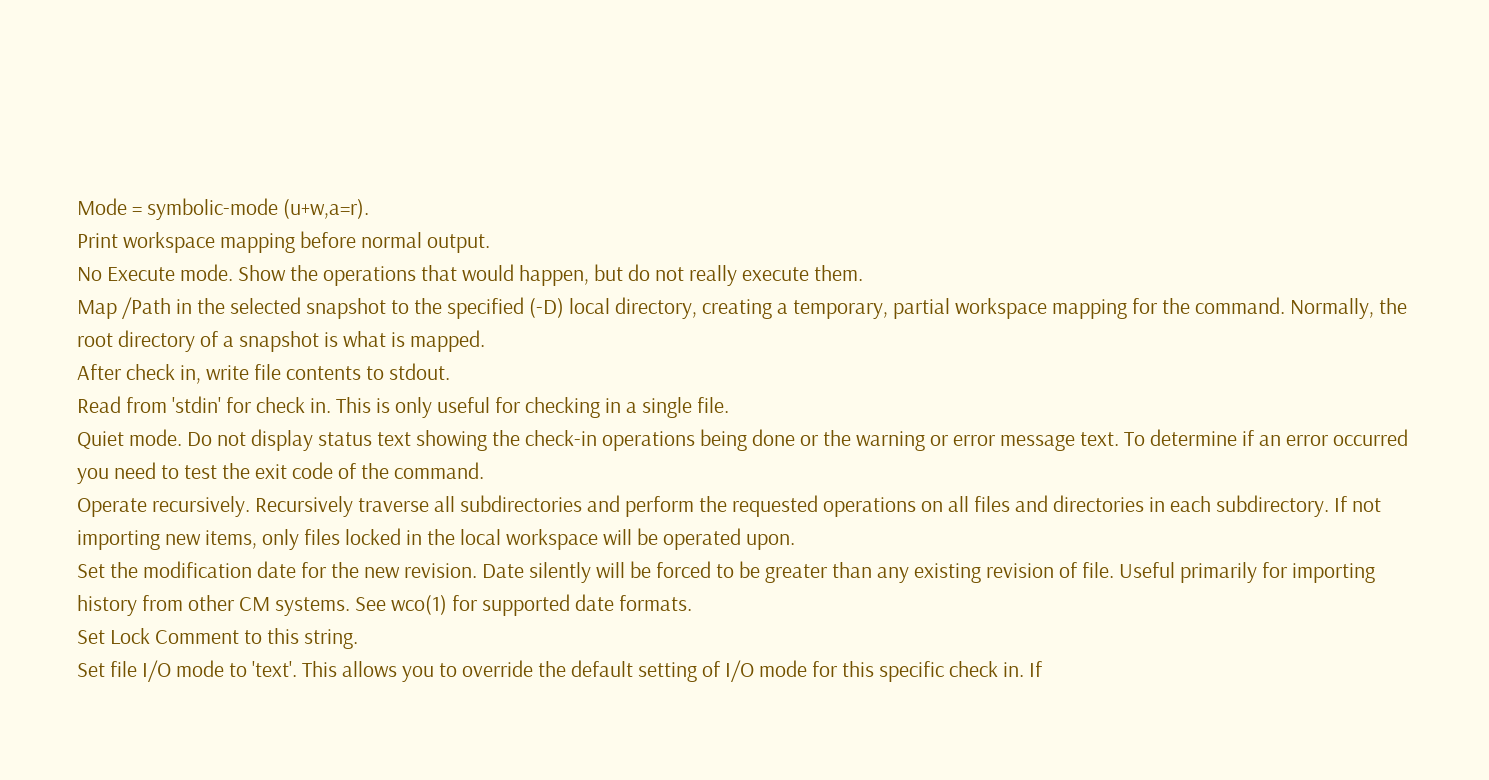Mode = symbolic-mode (u+w,a=r).
Print workspace mapping before normal output.
No Execute mode. Show the operations that would happen, but do not really execute them.
Map /Path in the selected snapshot to the specified (-D) local directory, creating a temporary, partial workspace mapping for the command. Normally, the root directory of a snapshot is what is mapped.
After check in, write file contents to stdout.
Read from 'stdin' for check in. This is only useful for checking in a single file.
Quiet mode. Do not display status text showing the check-in operations being done or the warning or error message text. To determine if an error occurred you need to test the exit code of the command.
Operate recursively. Recursively traverse all subdirectories and perform the requested operations on all files and directories in each subdirectory. If not importing new items, only files locked in the local workspace will be operated upon.
Set the modification date for the new revision. Date silently will be forced to be greater than any existing revision of file. Useful primarily for importing history from other CM systems. See wco(1) for supported date formats.
Set Lock Comment to this string.
Set file I/O mode to 'text'. This allows you to override the default setting of I/O mode for this specific check in. If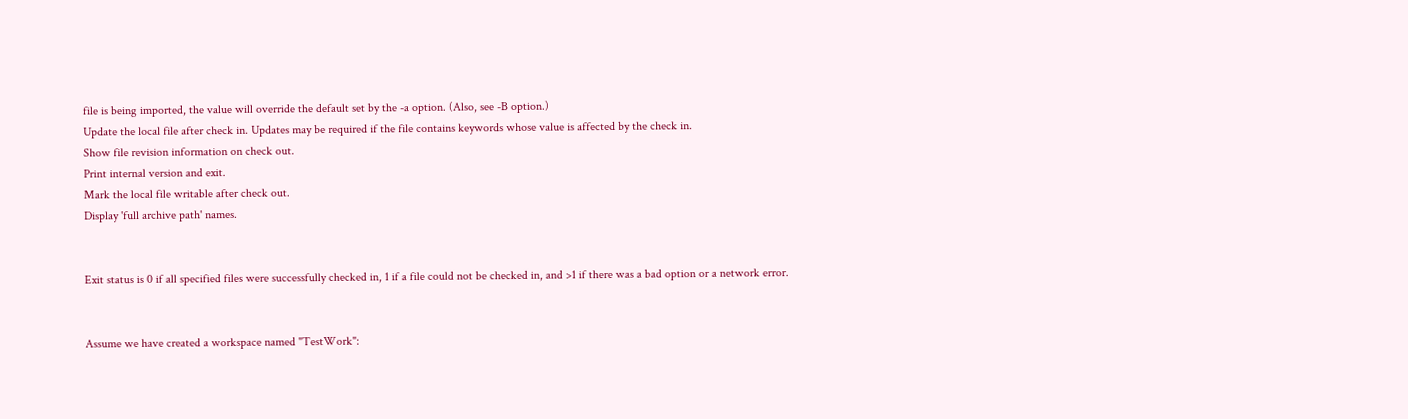file is being imported, the value will override the default set by the -a option. (Also, see -B option.)
Update the local file after check in. Updates may be required if the file contains keywords whose value is affected by the check in.
Show file revision information on check out.
Print internal version and exit.
Mark the local file writable after check out.
Display 'full archive path' names.


Exit status is 0 if all specified files were successfully checked in, 1 if a file could not be checked in, and >1 if there was a bad option or a network error.


Assume we have created a workspace named "TestWork":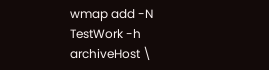wmap add -N TestWork -h archiveHost \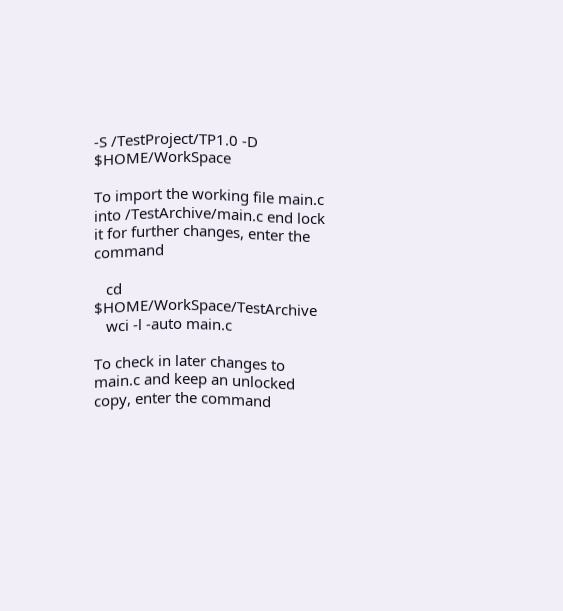-S /TestProject/TP1.0 -D $HOME/WorkSpace

To import the working file main.c into /TestArchive/main.c end lock it for further changes, enter the command

   cd $HOME/WorkSpace/TestArchive
   wci -l -auto main.c

To check in later changes to main.c and keep an unlocked copy, enter the command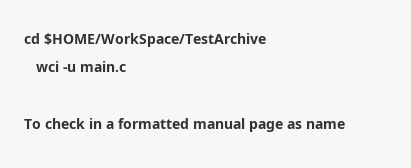cd $HOME/WorkSpace/TestArchive
   wci -u main.c

To check in a formatted manual page as name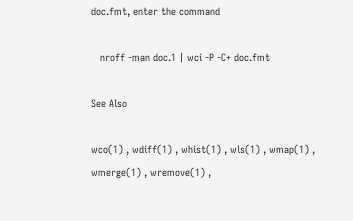doc.fmt, enter the command

   nroff -man doc.1 | wci -P -C+ doc.fmt

See Also

wco(1) , wdiff(1) , whist(1) , wls(1) , wmap(1) , wmerge(1) , wremove(1) ,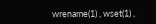wrename(1) , wset(1) ,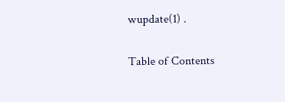wupdate(1) .

Table of Contents